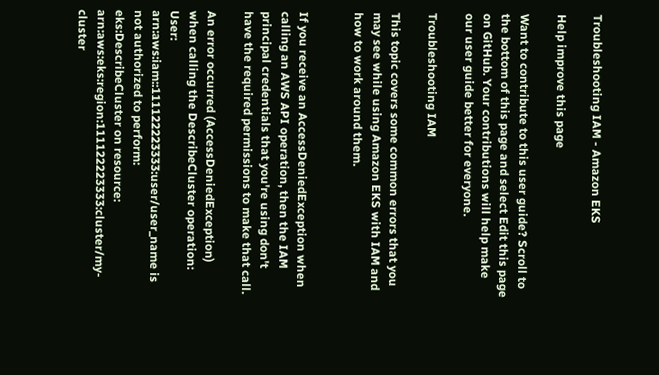Troubleshooting IAM - Amazon EKS

Help improve this page

Want to contribute to this user guide? Scroll to the bottom of this page and select Edit this page on GitHub. Your contributions will help make our user guide better for everyone.

Troubleshooting IAM

This topic covers some common errors that you may see while using Amazon EKS with IAM and how to work around them.


If you receive an AccessDeniedException when calling an AWS API operation, then the IAM principal credentials that you're using don't have the required permissions to make that call.

An error occurred (AccessDeniedException) when calling the DescribeCluster operation:
User: arn:aws:iam::111122223333:user/user_name is not authorized to perform:
eks:DescribeCluster on resource: arn:aws:eks:region:111122223333:cluster/my-cluster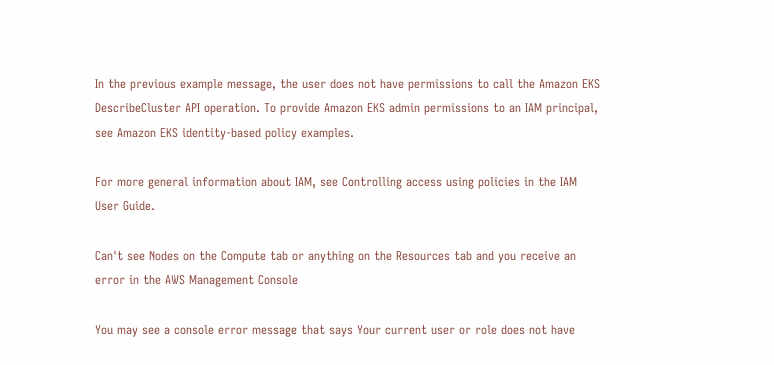In the previous example message, the user does not have permissions to call the Amazon EKS DescribeCluster API operation. To provide Amazon EKS admin permissions to an IAM principal, see Amazon EKS identity-based policy examples.

For more general information about IAM, see Controlling access using policies in the IAM User Guide.

Can't see Nodes on the Compute tab or anything on the Resources tab and you receive an error in the AWS Management Console

You may see a console error message that says Your current user or role does not have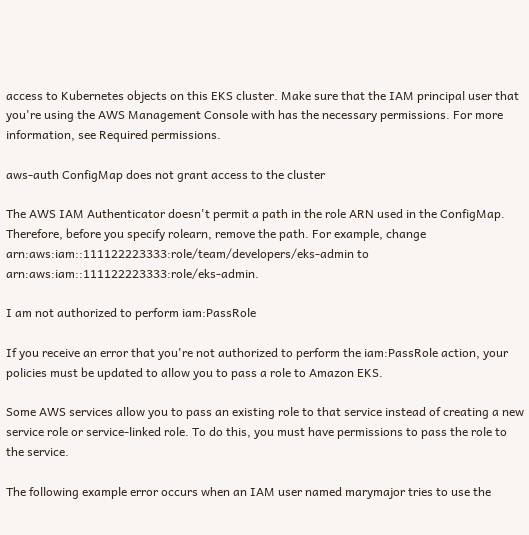access to Kubernetes objects on this EKS cluster. Make sure that the IAM principal user that you're using the AWS Management Console with has the necessary permissions. For more information, see Required permissions.

aws-auth ConfigMap does not grant access to the cluster

The AWS IAM Authenticator doesn't permit a path in the role ARN used in the ConfigMap. Therefore, before you specify rolearn, remove the path. For example, change arn:aws:iam::111122223333:role/team/developers/eks-admin to arn:aws:iam::111122223333:role/eks-admin.

I am not authorized to perform iam:PassRole

If you receive an error that you're not authorized to perform the iam:PassRole action, your policies must be updated to allow you to pass a role to Amazon EKS.

Some AWS services allow you to pass an existing role to that service instead of creating a new service role or service-linked role. To do this, you must have permissions to pass the role to the service.

The following example error occurs when an IAM user named marymajor tries to use the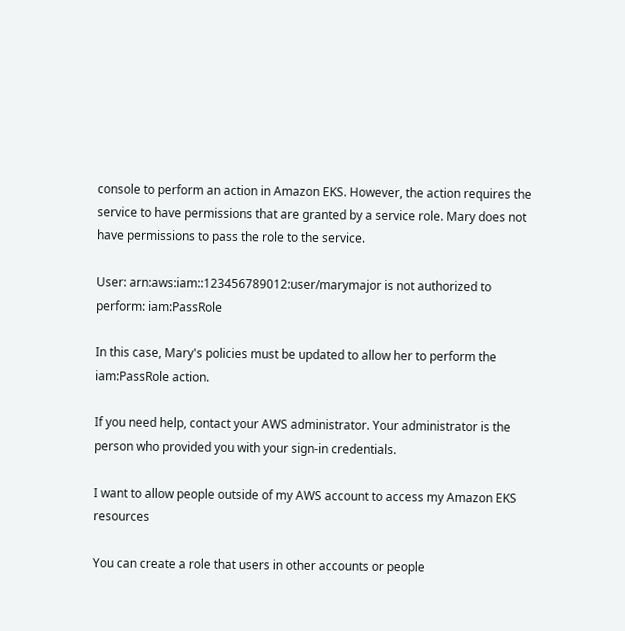console to perform an action in Amazon EKS. However, the action requires the service to have permissions that are granted by a service role. Mary does not have permissions to pass the role to the service.

User: arn:aws:iam::123456789012:user/marymajor is not authorized to perform: iam:PassRole

In this case, Mary's policies must be updated to allow her to perform the iam:PassRole action.

If you need help, contact your AWS administrator. Your administrator is the person who provided you with your sign-in credentials.

I want to allow people outside of my AWS account to access my Amazon EKS resources

You can create a role that users in other accounts or people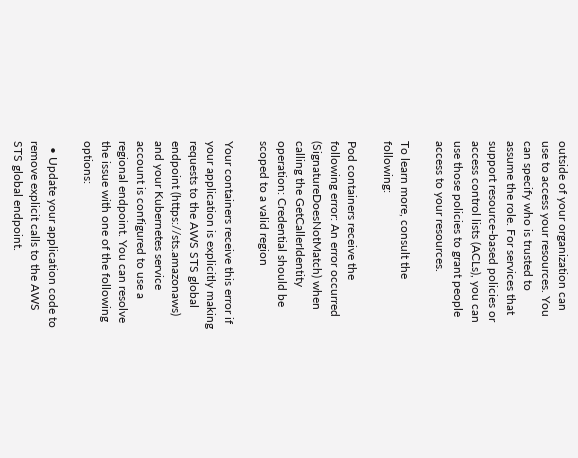outside of your organization can use to access your resources. You can specify who is trusted to assume the role. For services that support resource-based policies or access control lists (ACLs), you can use those policies to grant people access to your resources.

To learn more, consult the following:

Pod containers receive the following error: An error occurred (SignatureDoesNotMatch) when calling the GetCallerIdentity operation: Credential should be scoped to a valid region

Your containers receive this error if your application is explicitly making requests to the AWS STS global endpoint (https://sts.amazonaws) and your Kubernetes service account is configured to use a regional endpoint. You can resolve the issue with one of the following options:

  • Update your application code to remove explicit calls to the AWS STS global endpoint.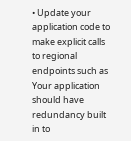• Update your application code to make explicit calls to regional endpoints such as Your application should have redundancy built in to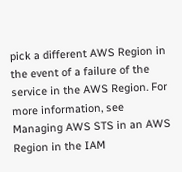pick a different AWS Region in the event of a failure of the service in the AWS Region. For more information, see Managing AWS STS in an AWS Region in the IAM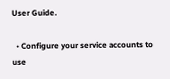User Guide.

  • Configure your service accounts to use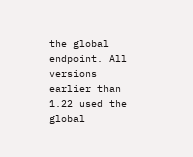the global endpoint. All versions earlier than 1.22 used the global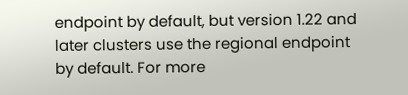endpoint by default, but version 1.22 and later clusters use the regional endpoint by default. For more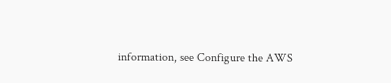information, see Configure the AWS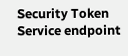Security Token Service endpoint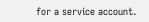for a service account.